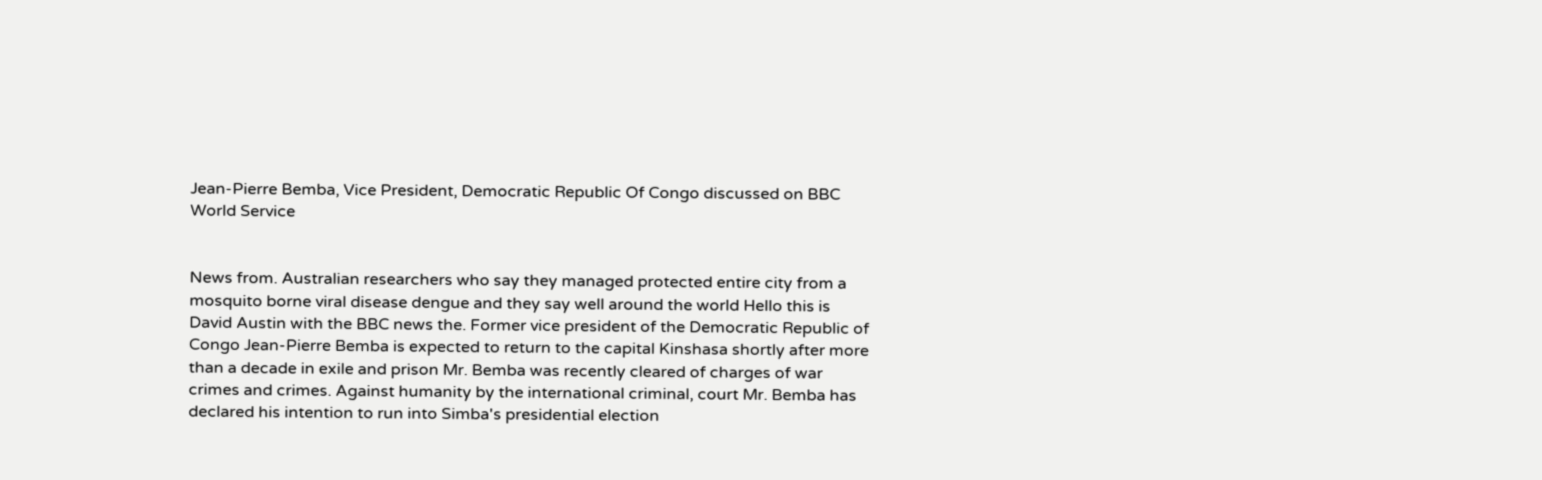Jean-Pierre Bemba, Vice President, Democratic Republic Of Congo discussed on BBC World Service


News from. Australian researchers who say they managed protected entire city from a mosquito borne viral disease dengue and they say well around the world Hello this is David Austin with the BBC news the. Former vice president of the Democratic Republic of Congo Jean-Pierre Bemba is expected to return to the capital Kinshasa shortly after more than a decade in exile and prison Mr. Bemba was recently cleared of charges of war crimes and crimes. Against humanity by the international criminal, court Mr. Bemba has declared his intention to run into Simba's presidential election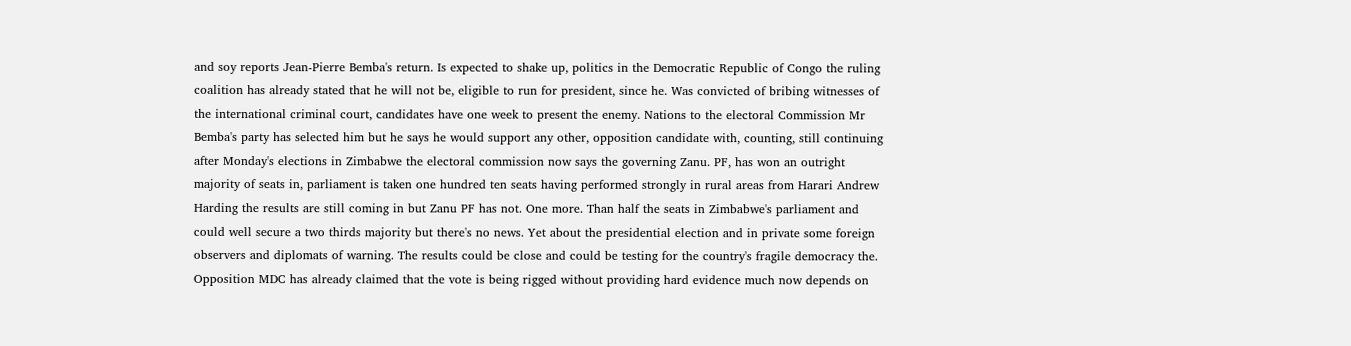and soy reports Jean-Pierre Bemba's return. Is expected to shake up, politics in the Democratic Republic of Congo the ruling coalition has already stated that he will not be, eligible to run for president, since he. Was convicted of bribing witnesses of the international criminal court, candidates have one week to present the enemy. Nations to the electoral Commission Mr Bemba's party has selected him but he says he would support any other, opposition candidate with, counting, still continuing after Monday's elections in Zimbabwe the electoral commission now says the governing Zanu. PF, has won an outright majority of seats in, parliament is taken one hundred ten seats having performed strongly in rural areas from Harari Andrew Harding the results are still coming in but Zanu PF has not. One more. Than half the seats in Zimbabwe's parliament and could well secure a two thirds majority but there's no news. Yet about the presidential election and in private some foreign observers and diplomats of warning. The results could be close and could be testing for the country's fragile democracy the. Opposition MDC has already claimed that the vote is being rigged without providing hard evidence much now depends on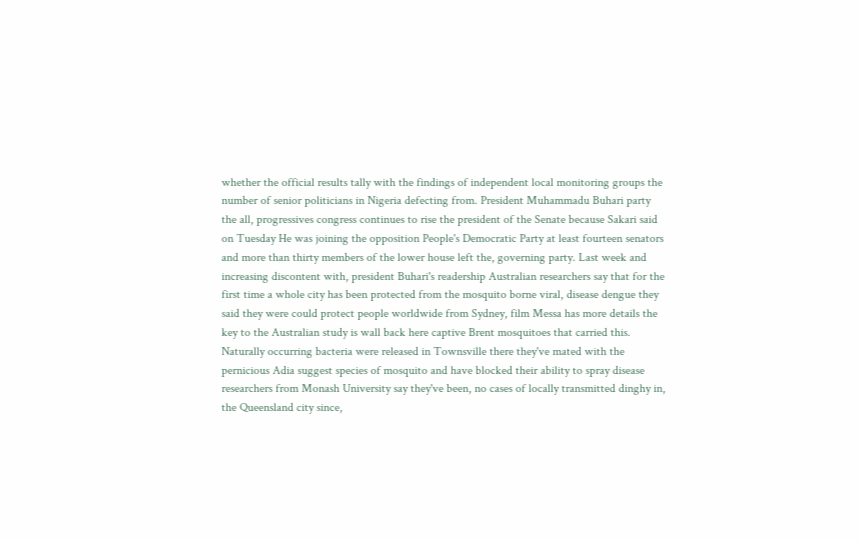whether the official results tally with the findings of independent local monitoring groups the number of senior politicians in Nigeria defecting from. President Muhammadu Buhari party the all, progressives congress continues to rise the president of the Senate because Sakari said on Tuesday He was joining the opposition People's Democratic Party at least fourteen senators and more than thirty members of the lower house left the, governing party. Last week and increasing discontent with, president Buhari's readership Australian researchers say that for the first time a whole city has been protected from the mosquito borne viral, disease dengue they said they were could protect people worldwide from Sydney, film Messa has more details the key to the Australian study is wall back here captive Brent mosquitoes that carried this. Naturally occurring bacteria were released in Townsville there they've mated with the pernicious Adia suggest species of mosquito and have blocked their ability to spray disease researchers from Monash University say they've been, no cases of locally transmitted dinghy in, the Queensland city since,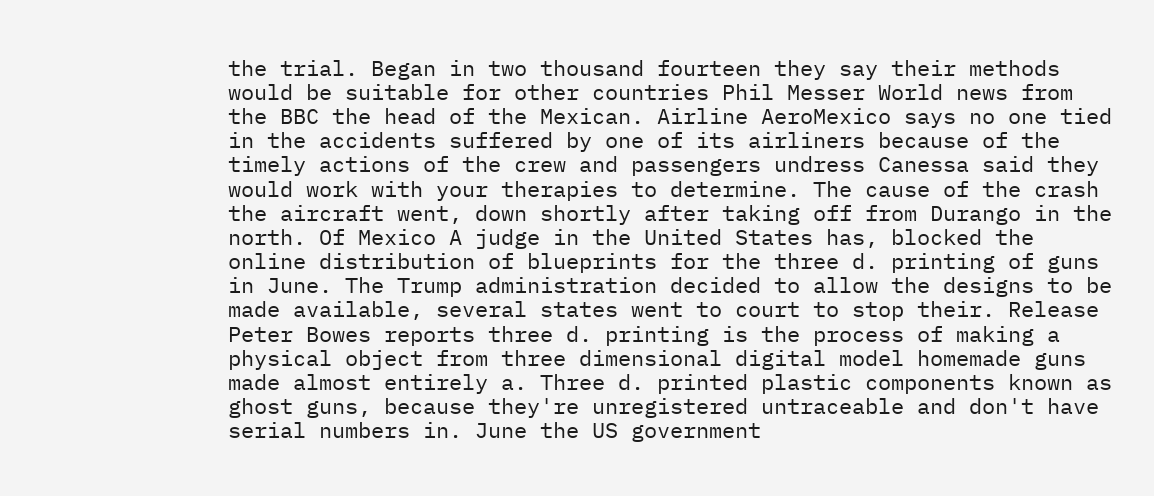the trial. Began in two thousand fourteen they say their methods would be suitable for other countries Phil Messer World news from the BBC the head of the Mexican. Airline AeroMexico says no one tied in the accidents suffered by one of its airliners because of the timely actions of the crew and passengers undress Canessa said they would work with your therapies to determine. The cause of the crash the aircraft went, down shortly after taking off from Durango in the north. Of Mexico A judge in the United States has, blocked the online distribution of blueprints for the three d. printing of guns in June. The Trump administration decided to allow the designs to be made available, several states went to court to stop their. Release Peter Bowes reports three d. printing is the process of making a physical object from three dimensional digital model homemade guns made almost entirely a. Three d. printed plastic components known as ghost guns, because they're unregistered untraceable and don't have serial numbers in. June the US government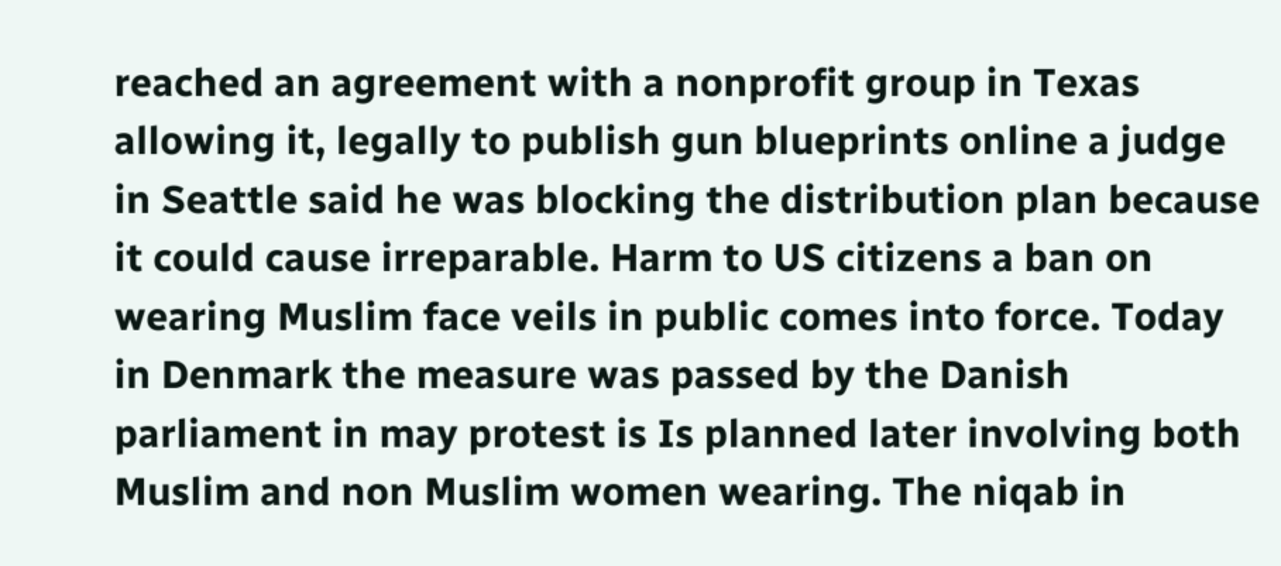reached an agreement with a nonprofit group in Texas allowing it, legally to publish gun blueprints online a judge in Seattle said he was blocking the distribution plan because it could cause irreparable. Harm to US citizens a ban on wearing Muslim face veils in public comes into force. Today in Denmark the measure was passed by the Danish parliament in may protest is Is planned later involving both Muslim and non Muslim women wearing. The niqab in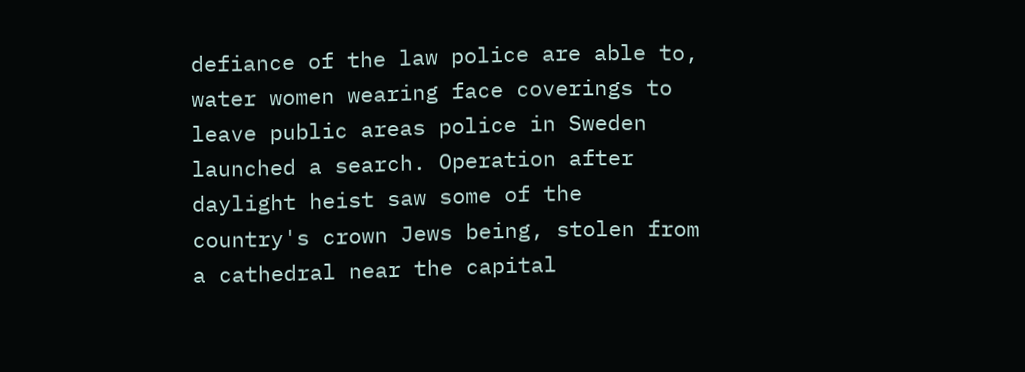defiance of the law police are able to, water women wearing face coverings to leave public areas police in Sweden launched a search. Operation after daylight heist saw some of the country's crown Jews being, stolen from a cathedral near the capital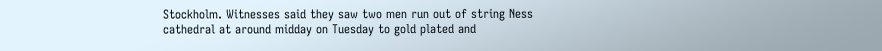Stockholm. Witnesses said they saw two men run out of string Ness cathedral at around midday on Tuesday to gold plated and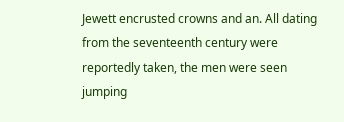Jewett encrusted crowns and an. All dating from the seventeenth century were reportedly taken, the men were seen jumping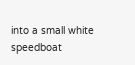into a small white speedboat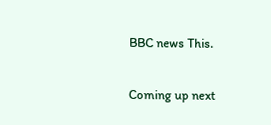BBC news This.

Coming up next